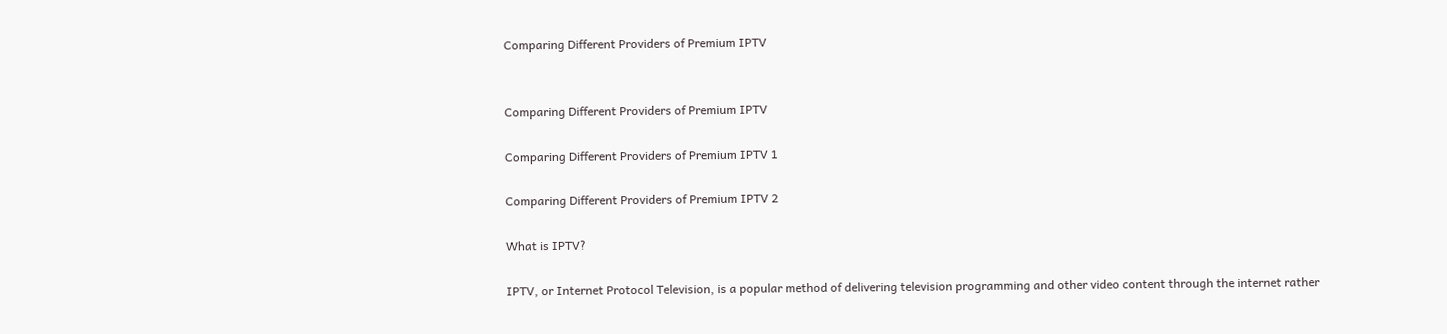Comparing Different Providers of Premium IPTV


Comparing Different Providers of Premium IPTV

Comparing Different Providers of Premium IPTV 1

Comparing Different Providers of Premium IPTV 2

What is IPTV?

IPTV, or Internet Protocol Television, is a popular method of delivering television programming and other video content through the internet rather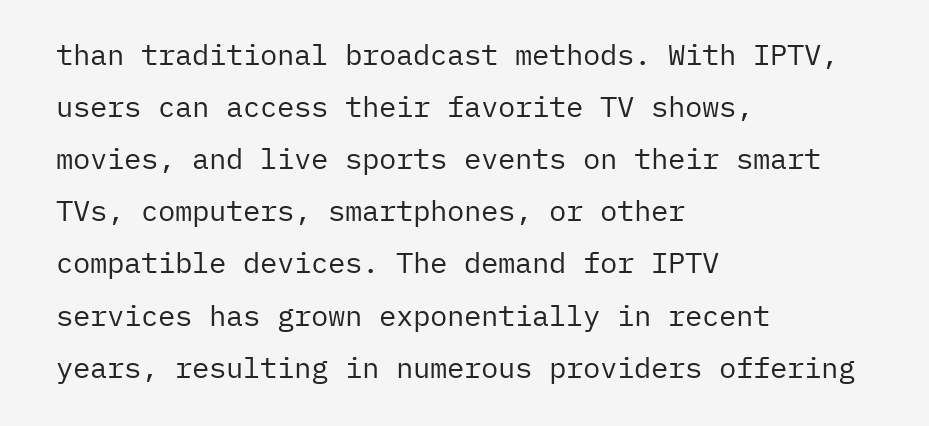than traditional broadcast methods. With IPTV, users can access their favorite TV shows, movies, and live sports events on their smart TVs, computers, smartphones, or other compatible devices. The demand for IPTV services has grown exponentially in recent years, resulting in numerous providers offering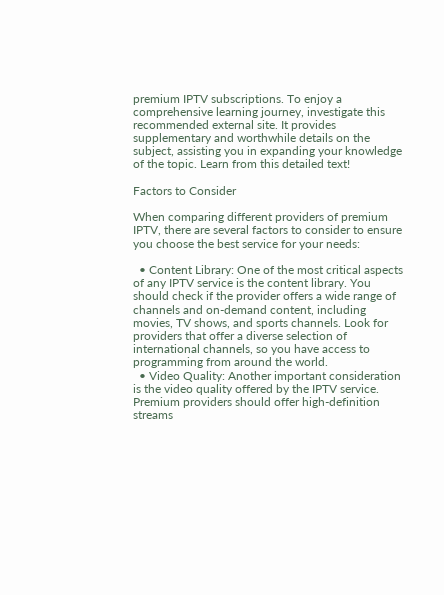premium IPTV subscriptions. To enjoy a comprehensive learning journey, investigate this recommended external site. It provides supplementary and worthwhile details on the subject, assisting you in expanding your knowledge of the topic. Learn from this detailed text!

Factors to Consider

When comparing different providers of premium IPTV, there are several factors to consider to ensure you choose the best service for your needs:

  • Content Library: One of the most critical aspects of any IPTV service is the content library. You should check if the provider offers a wide range of channels and on-demand content, including movies, TV shows, and sports channels. Look for providers that offer a diverse selection of international channels, so you have access to programming from around the world.
  • Video Quality: Another important consideration is the video quality offered by the IPTV service. Premium providers should offer high-definition streams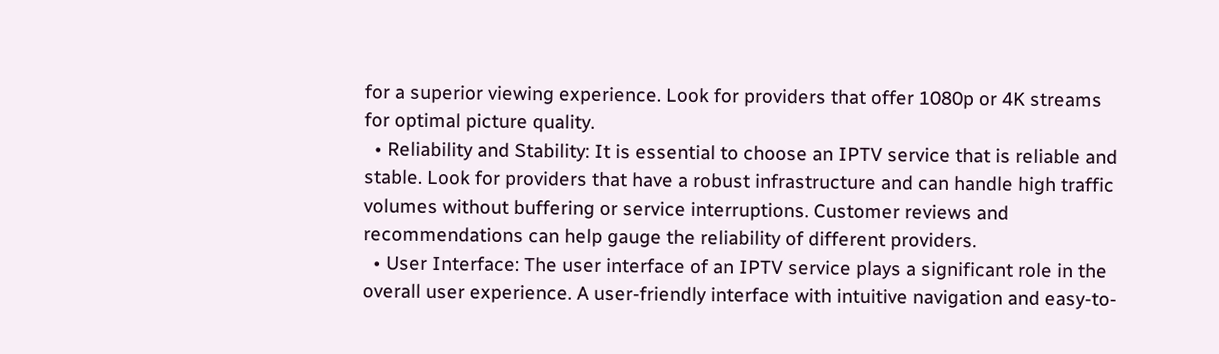for a superior viewing experience. Look for providers that offer 1080p or 4K streams for optimal picture quality.
  • Reliability and Stability: It is essential to choose an IPTV service that is reliable and stable. Look for providers that have a robust infrastructure and can handle high traffic volumes without buffering or service interruptions. Customer reviews and recommendations can help gauge the reliability of different providers.
  • User Interface: The user interface of an IPTV service plays a significant role in the overall user experience. A user-friendly interface with intuitive navigation and easy-to-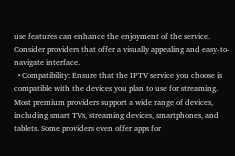use features can enhance the enjoyment of the service. Consider providers that offer a visually appealing and easy-to-navigate interface.
  • Compatibility: Ensure that the IPTV service you choose is compatible with the devices you plan to use for streaming. Most premium providers support a wide range of devices, including smart TVs, streaming devices, smartphones, and tablets. Some providers even offer apps for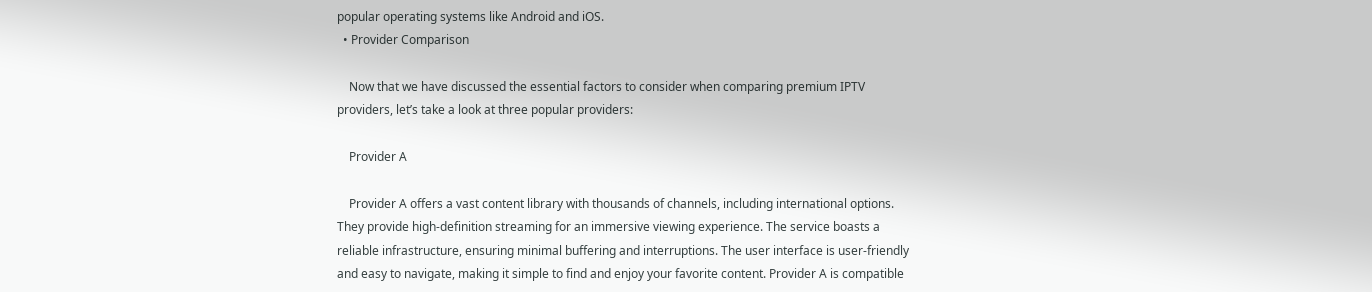popular operating systems like Android and iOS.
  • Provider Comparison

    Now that we have discussed the essential factors to consider when comparing premium IPTV providers, let’s take a look at three popular providers:

    Provider A

    Provider A offers a vast content library with thousands of channels, including international options. They provide high-definition streaming for an immersive viewing experience. The service boasts a reliable infrastructure, ensuring minimal buffering and interruptions. The user interface is user-friendly and easy to navigate, making it simple to find and enjoy your favorite content. Provider A is compatible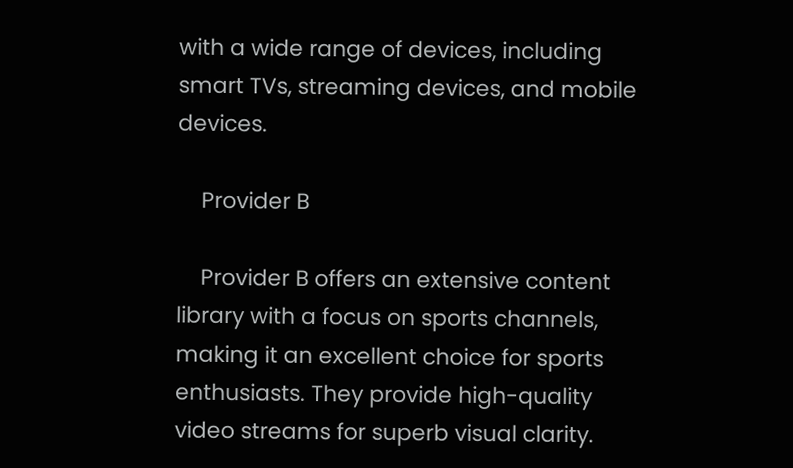with a wide range of devices, including smart TVs, streaming devices, and mobile devices.

    Provider B

    Provider B offers an extensive content library with a focus on sports channels, making it an excellent choice for sports enthusiasts. They provide high-quality video streams for superb visual clarity.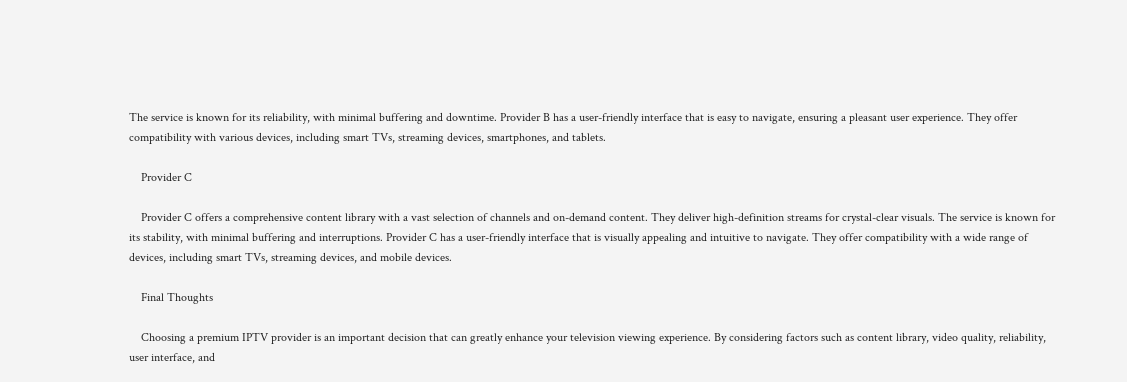The service is known for its reliability, with minimal buffering and downtime. Provider B has a user-friendly interface that is easy to navigate, ensuring a pleasant user experience. They offer compatibility with various devices, including smart TVs, streaming devices, smartphones, and tablets.

    Provider C

    Provider C offers a comprehensive content library with a vast selection of channels and on-demand content. They deliver high-definition streams for crystal-clear visuals. The service is known for its stability, with minimal buffering and interruptions. Provider C has a user-friendly interface that is visually appealing and intuitive to navigate. They offer compatibility with a wide range of devices, including smart TVs, streaming devices, and mobile devices.

    Final Thoughts

    Choosing a premium IPTV provider is an important decision that can greatly enhance your television viewing experience. By considering factors such as content library, video quality, reliability, user interface, and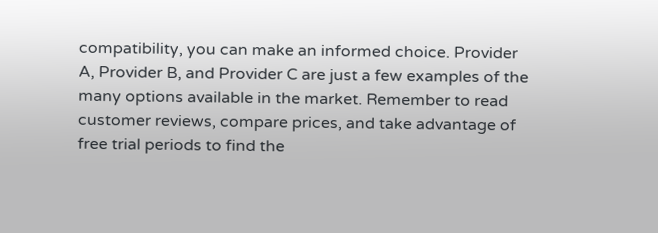compatibility, you can make an informed choice. Provider A, Provider B, and Provider C are just a few examples of the many options available in the market. Remember to read customer reviews, compare prices, and take advantage of free trial periods to find the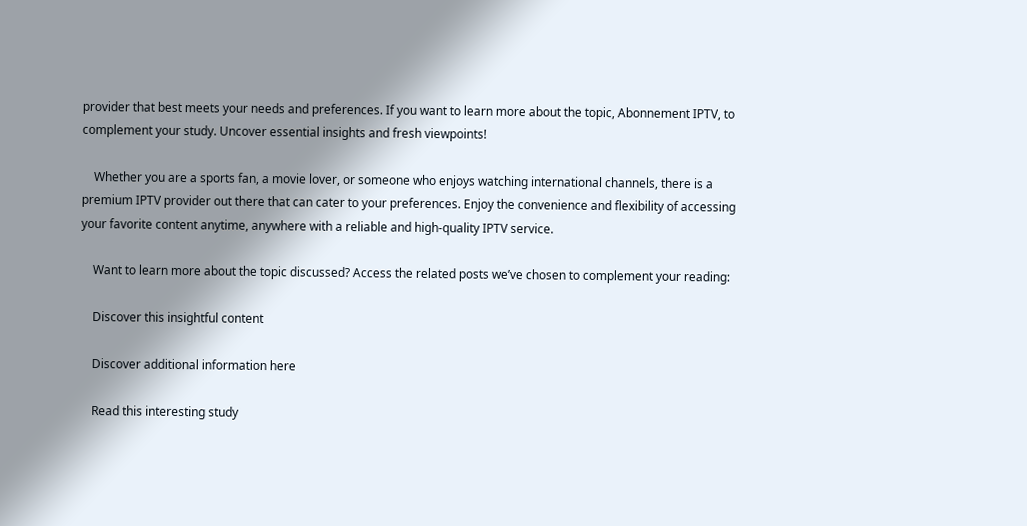provider that best meets your needs and preferences. If you want to learn more about the topic, Abonnement IPTV, to complement your study. Uncover essential insights and fresh viewpoints!

    Whether you are a sports fan, a movie lover, or someone who enjoys watching international channels, there is a premium IPTV provider out there that can cater to your preferences. Enjoy the convenience and flexibility of accessing your favorite content anytime, anywhere with a reliable and high-quality IPTV service.

    Want to learn more about the topic discussed? Access the related posts we’ve chosen to complement your reading:

    Discover this insightful content

    Discover additional information here

    Read this interesting study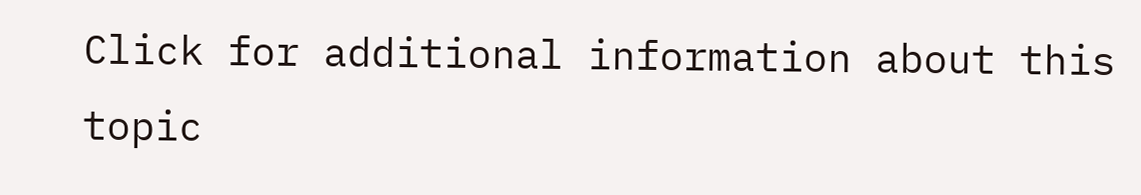Click for additional information about this topic